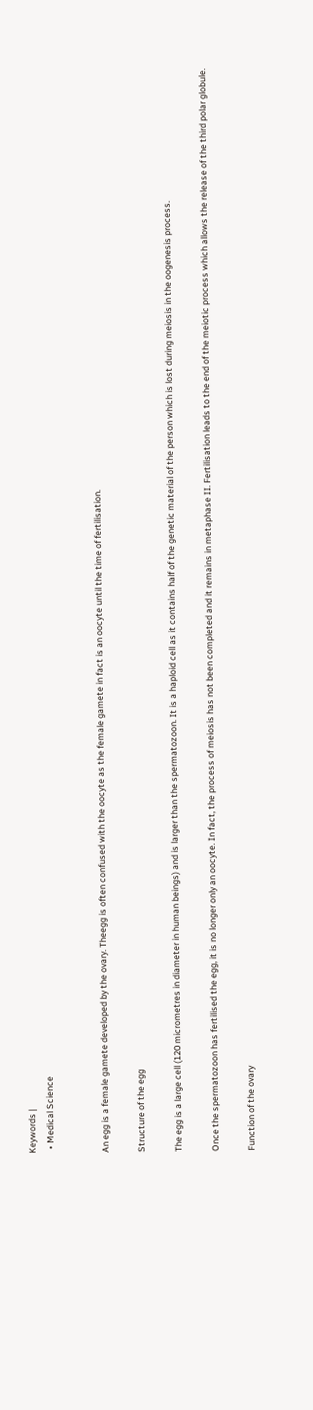Keywords |
  • Medical Science


An egg is a female gamete developed by the ovary. Theegg is often confused with the oocyte as the female gamete in fact is an oocyte until the time of fertilisation.

Structure of the egg

The egg is a large cell (120 micrometres in diameter in human beings) and is larger than the spermatozoon. It is a haploid cell as it contains half of the genetic material of the person which is lost during meiosis in the oogenesis process.

Once the spermatozoon has fertilised the egg, it is no longer only an oocyte. In fact, the process of meiosis has not been completed and it remains in metaphase II. Fertilisation leads to the end of the meiotic process which allows the release of the third polar globule.

Function of the ovary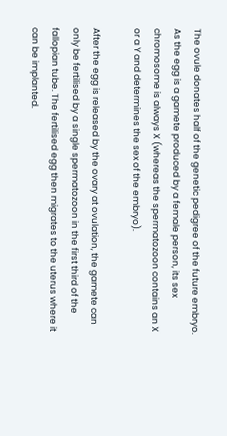The ovule donates half of the genetic pedigree of the future embryo. As the egg is a gamete produced by a female person, its sex chromosome is always X (whereas the spermatozoon contains an X or a Y and determines the sex of the embryo).

After the egg is released by the ovary at ovulation, the gamete can only be fertilised by a single spermatozoon in the first third of the fallopian tube. The fertilised egg then migrates to the uterus where it can be implanted.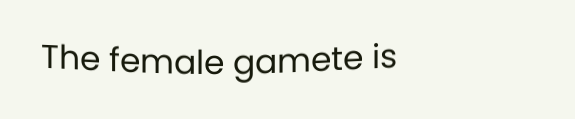The female gamete is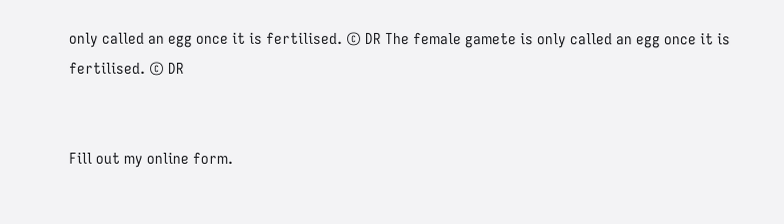only called an egg once it is fertilised. © DR The female gamete is only called an egg once it is fertilised. © DR


Fill out my online form.